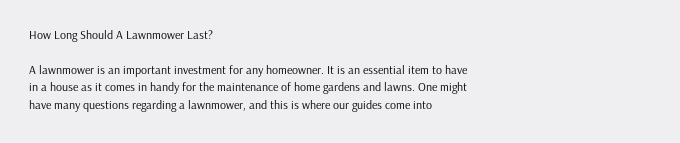How Long Should A Lawnmower Last?

A lawnmower is an important investment for any homeowner. It is an essential item to have in a house as it comes in handy for the maintenance of home gardens and lawns. One might have many questions regarding a lawnmower, and this is where our guides come into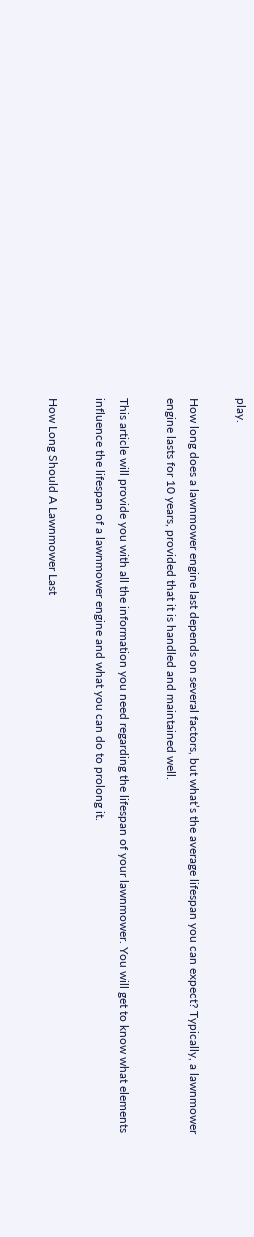play.

How long does a lawnmower engine last depends on several factors, but what’s the average lifespan you can expect? Typically, a lawnmower engine lasts for 10 years, provided that it is handled and maintained well.

This article will provide you with all the information you need regarding the lifespan of your lawnmower. You will get to know what elements influence the lifespan of a lawnmower engine and what you can do to prolong it.

How Long Should A Lawnmower Last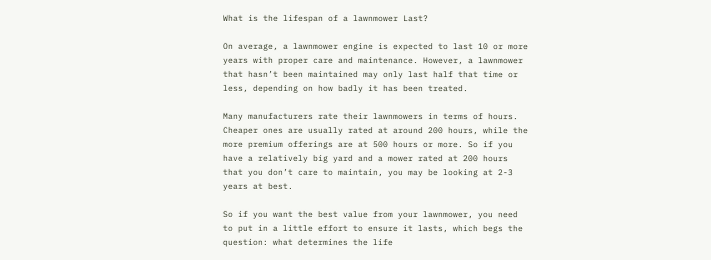What is the lifespan of a lawnmower Last?

On average, a lawnmower engine is expected to last 10 or more years with proper care and maintenance. However, a lawnmower that hasn’t been maintained may only last half that time or less, depending on how badly it has been treated.

Many manufacturers rate their lawnmowers in terms of hours. Cheaper ones are usually rated at around 200 hours, while the more premium offerings are at 500 hours or more. So if you have a relatively big yard and a mower rated at 200 hours that you don’t care to maintain, you may be looking at 2-3 years at best.

So if you want the best value from your lawnmower, you need to put in a little effort to ensure it lasts, which begs the question: what determines the life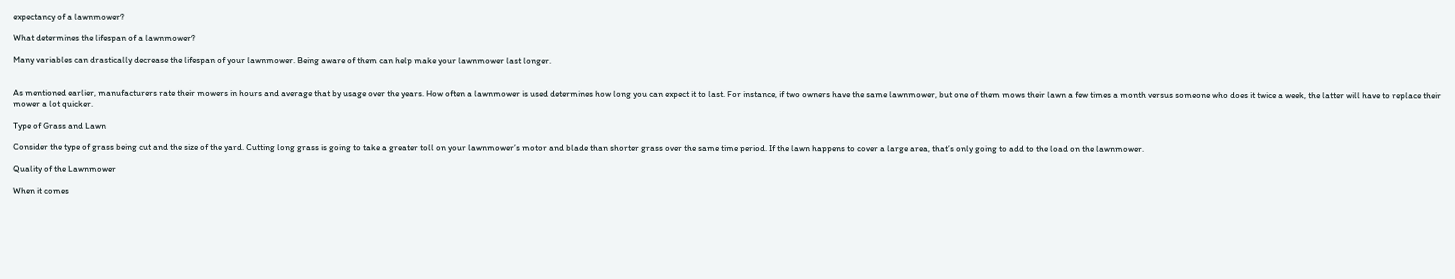expectancy of a lawnmower?

What determines the lifespan of a lawnmower?

Many variables can drastically decrease the lifespan of your lawnmower. Being aware of them can help make your lawnmower last longer.


As mentioned earlier, manufacturers rate their mowers in hours and average that by usage over the years. How often a lawnmower is used determines how long you can expect it to last. For instance, if two owners have the same lawnmower, but one of them mows their lawn a few times a month versus someone who does it twice a week, the latter will have to replace their mower a lot quicker.

Type of Grass and Lawn

Consider the type of grass being cut and the size of the yard. Cutting long grass is going to take a greater toll on your lawnmower’s motor and blade than shorter grass over the same time period. If the lawn happens to cover a large area, that’s only going to add to the load on the lawnmower.

Quality of the Lawnmower

When it comes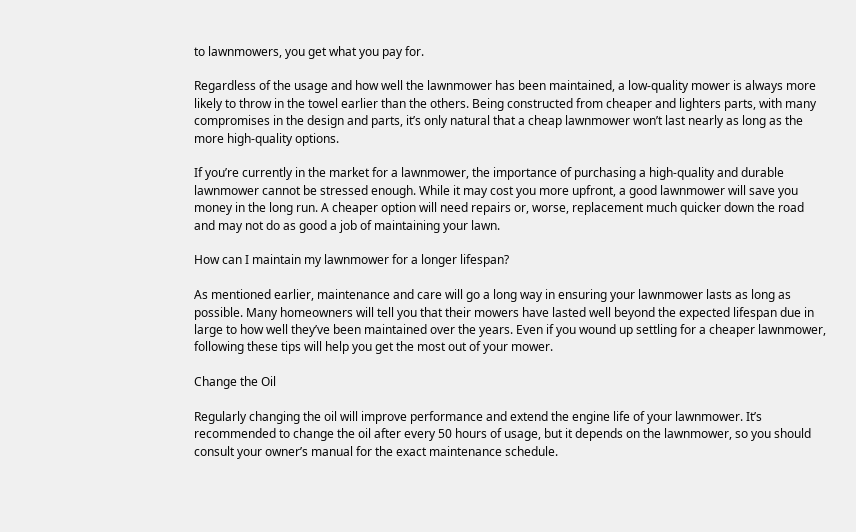to lawnmowers, you get what you pay for.

Regardless of the usage and how well the lawnmower has been maintained, a low-quality mower is always more likely to throw in the towel earlier than the others. Being constructed from cheaper and lighters parts, with many compromises in the design and parts, it’s only natural that a cheap lawnmower won’t last nearly as long as the more high-quality options.

If you’re currently in the market for a lawnmower, the importance of purchasing a high-quality and durable lawnmower cannot be stressed enough. While it may cost you more upfront, a good lawnmower will save you money in the long run. A cheaper option will need repairs or, worse, replacement much quicker down the road and may not do as good a job of maintaining your lawn.

How can I maintain my lawnmower for a longer lifespan?

As mentioned earlier, maintenance and care will go a long way in ensuring your lawnmower lasts as long as possible. Many homeowners will tell you that their mowers have lasted well beyond the expected lifespan due in large to how well they’ve been maintained over the years. Even if you wound up settling for a cheaper lawnmower, following these tips will help you get the most out of your mower.

Change the Oil

Regularly changing the oil will improve performance and extend the engine life of your lawnmower. It’s recommended to change the oil after every 50 hours of usage, but it depends on the lawnmower, so you should consult your owner’s manual for the exact maintenance schedule.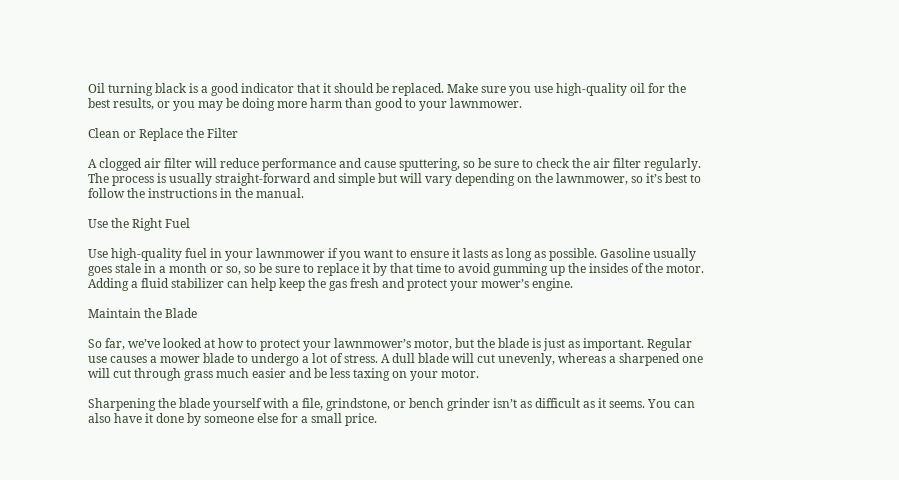Oil turning black is a good indicator that it should be replaced. Make sure you use high-quality oil for the best results, or you may be doing more harm than good to your lawnmower.

Clean or Replace the Filter

A clogged air filter will reduce performance and cause sputtering, so be sure to check the air filter regularly. The process is usually straight-forward and simple but will vary depending on the lawnmower, so it’s best to follow the instructions in the manual.

Use the Right Fuel

Use high-quality fuel in your lawnmower if you want to ensure it lasts as long as possible. Gasoline usually goes stale in a month or so, so be sure to replace it by that time to avoid gumming up the insides of the motor. Adding a fluid stabilizer can help keep the gas fresh and protect your mower’s engine.

Maintain the Blade

So far, we’ve looked at how to protect your lawnmower’s motor, but the blade is just as important. Regular use causes a mower blade to undergo a lot of stress. A dull blade will cut unevenly, whereas a sharpened one will cut through grass much easier and be less taxing on your motor.

Sharpening the blade yourself with a file, grindstone, or bench grinder isn’t as difficult as it seems. You can also have it done by someone else for a small price.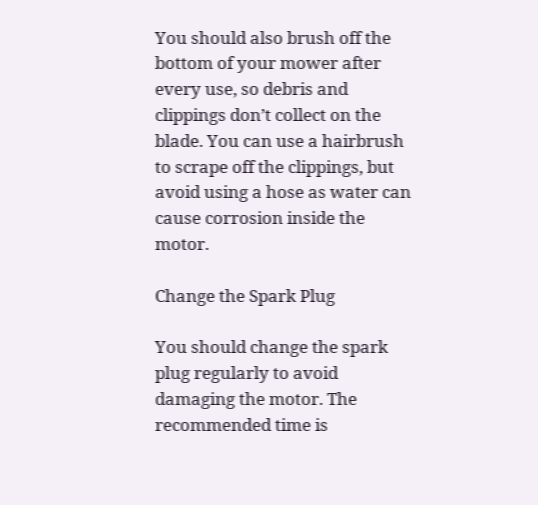You should also brush off the bottom of your mower after every use, so debris and clippings don’t collect on the blade. You can use a hairbrush to scrape off the clippings, but avoid using a hose as water can cause corrosion inside the motor.

Change the Spark Plug

You should change the spark plug regularly to avoid damaging the motor. The recommended time is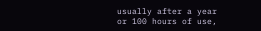usually after a year or 100 hours of use,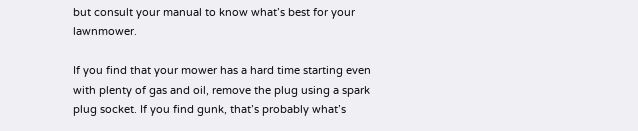but consult your manual to know what’s best for your lawnmower.

If you find that your mower has a hard time starting even with plenty of gas and oil, remove the plug using a spark plug socket. If you find gunk, that’s probably what’s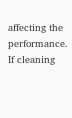affecting the performance. If cleaning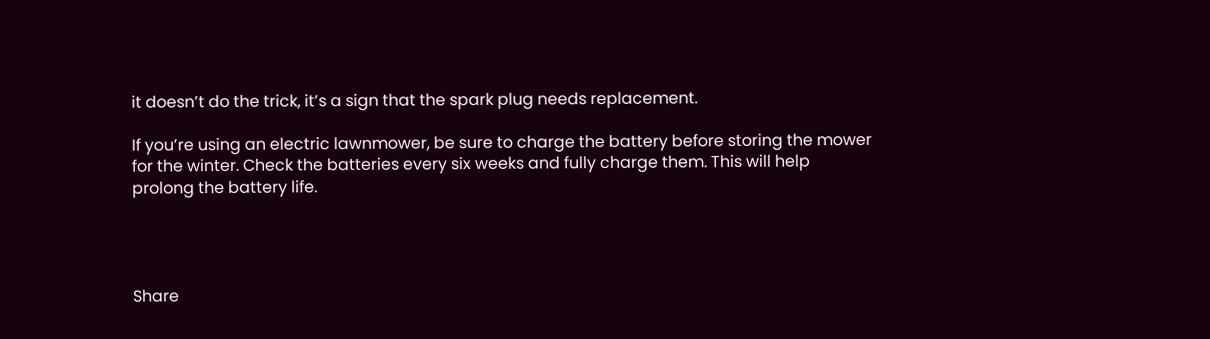it doesn’t do the trick, it’s a sign that the spark plug needs replacement.

If you’re using an electric lawnmower, be sure to charge the battery before storing the mower for the winter. Check the batteries every six weeks and fully charge them. This will help prolong the battery life.




Share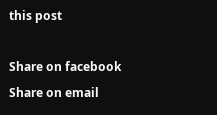this post

Share on facebook
Share on email